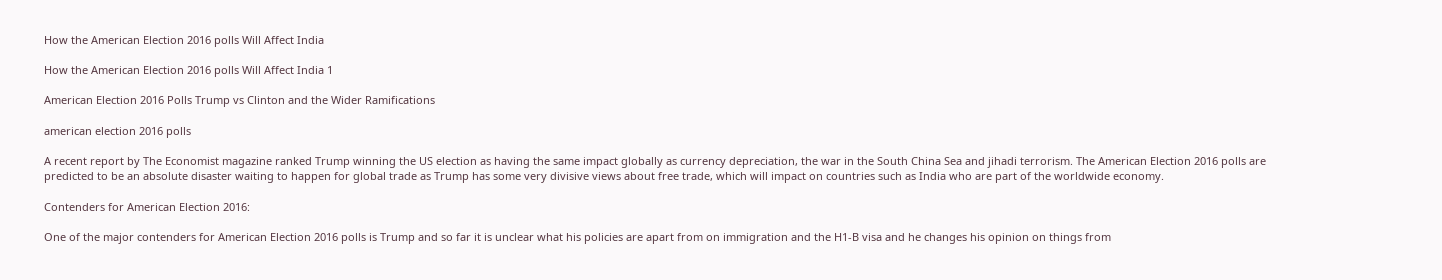How the American Election 2016 polls Will Affect India

How the American Election 2016 polls Will Affect India 1

American Election 2016 Polls Trump vs Clinton and the Wider Ramifications

american election 2016 polls

A recent report by The Economist magazine ranked Trump winning the US election as having the same impact globally as currency depreciation, the war in the South China Sea and jihadi terrorism. The American Election 2016 polls are predicted to be an absolute disaster waiting to happen for global trade as Trump has some very divisive views about free trade, which will impact on countries such as India who are part of the worldwide economy.

Contenders for American Election 2016:

One of the major contenders for American Election 2016 polls is Trump and so far it is unclear what his policies are apart from on immigration and the H1-B visa and he changes his opinion on things from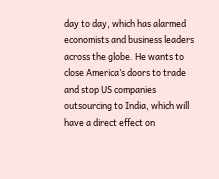day to day, which has alarmed economists and business leaders across the globe. He wants to close America’s doors to trade and stop US companies outsourcing to India, which will have a direct effect on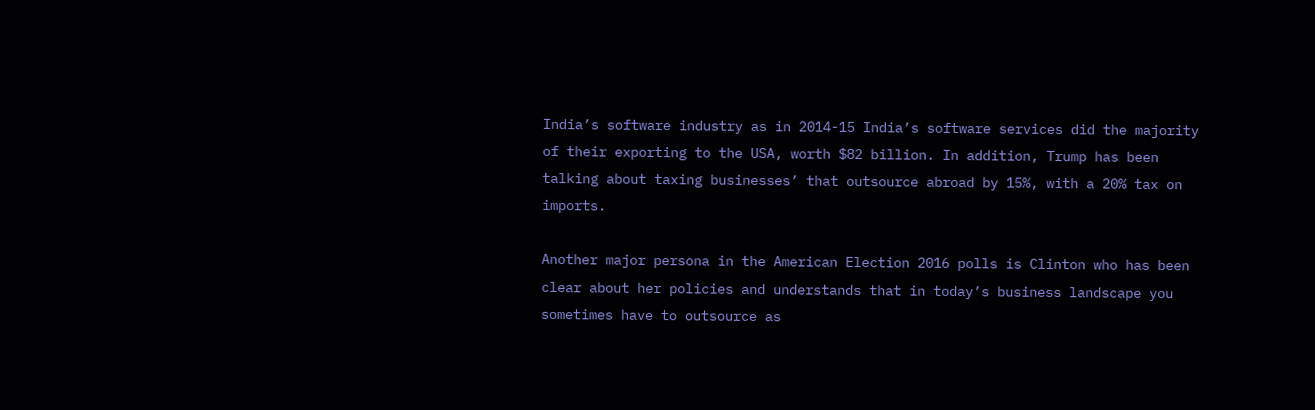India’s software industry as in 2014-15 India’s software services did the majority of their exporting to the USA, worth $82 billion. In addition, Trump has been talking about taxing businesses’ that outsource abroad by 15%, with a 20% tax on imports.

Another major persona in the American Election 2016 polls is Clinton who has been clear about her policies and understands that in today’s business landscape you sometimes have to outsource as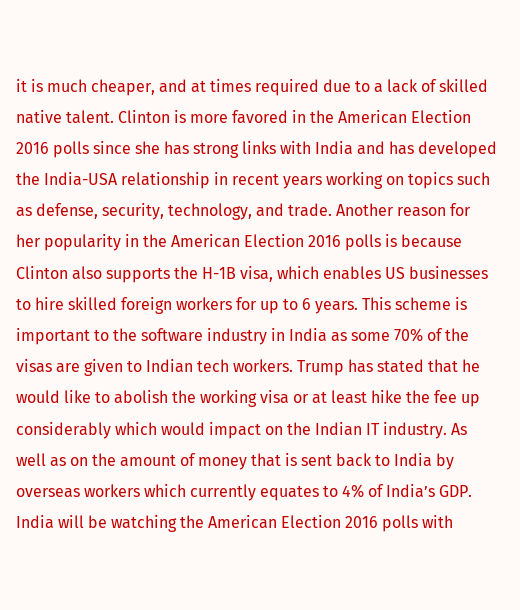it is much cheaper, and at times required due to a lack of skilled native talent. Clinton is more favored in the American Election 2016 polls since she has strong links with India and has developed the India-USA relationship in recent years working on topics such as defense, security, technology, and trade. Another reason for her popularity in the American Election 2016 polls is because Clinton also supports the H-1B visa, which enables US businesses to hire skilled foreign workers for up to 6 years. This scheme is important to the software industry in India as some 70% of the visas are given to Indian tech workers. Trump has stated that he would like to abolish the working visa or at least hike the fee up considerably which would impact on the Indian IT industry. As well as on the amount of money that is sent back to India by overseas workers which currently equates to 4% of India’s GDP. India will be watching the American Election 2016 polls with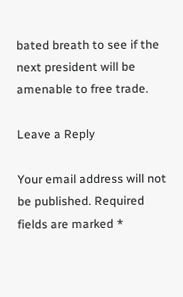bated breath to see if the next president will be amenable to free trade.

Leave a Reply

Your email address will not be published. Required fields are marked *